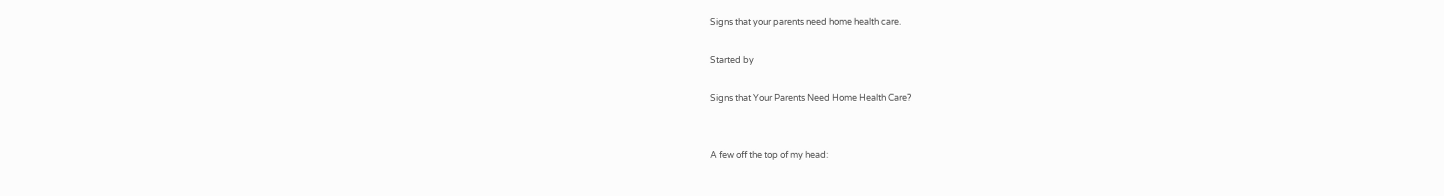Signs that your parents need home health care.

Started by

Signs that Your Parents Need Home Health Care?


A few off the top of my head: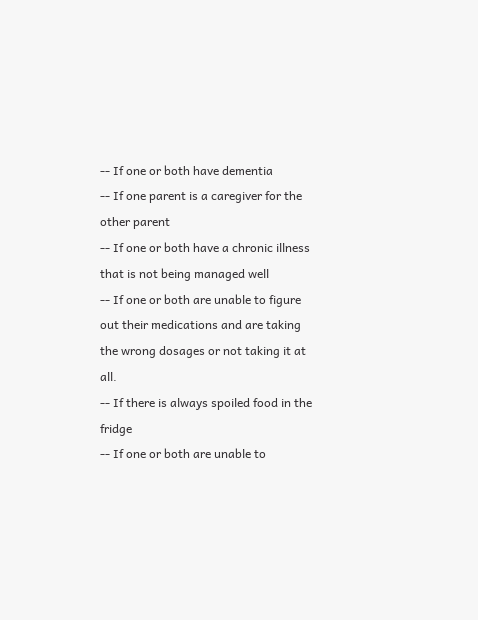-- If one or both have dementia
-- If one parent is a caregiver for the other parent
-- If one or both have a chronic illness that is not being managed well
-- If one or both are unable to figure out their medications and are taking the wrong dosages or not taking it at all.
-- If there is always spoiled food in the fridge
-- If one or both are unable to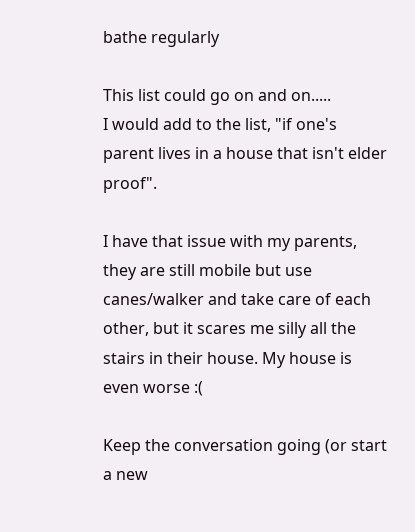bathe regularly

This list could go on and on.....
I would add to the list, "if one's parent lives in a house that isn't elder proof".

I have that issue with my parents, they are still mobile but use canes/walker and take care of each other, but it scares me silly all the stairs in their house. My house is even worse :(

Keep the conversation going (or start a new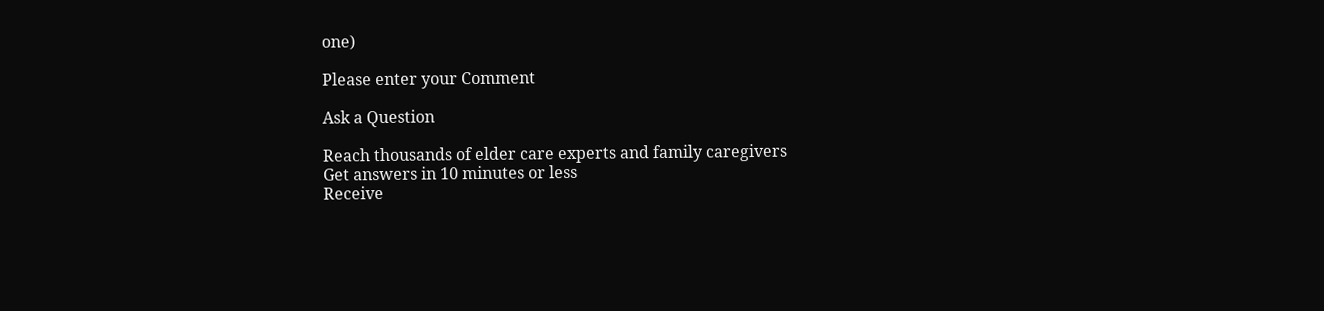one)

Please enter your Comment

Ask a Question

Reach thousands of elder care experts and family caregivers
Get answers in 10 minutes or less
Receive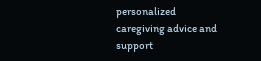personalized caregiving advice and support